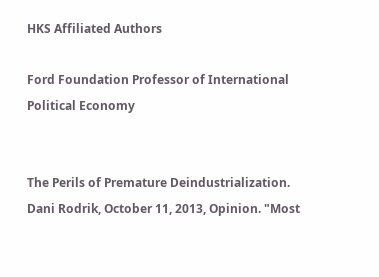HKS Affiliated Authors

Ford Foundation Professor of International Political Economy


The Perils of Premature Deindustrialization. Dani Rodrik, October 11, 2013, Opinion. "Most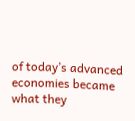of today’s advanced economies became what they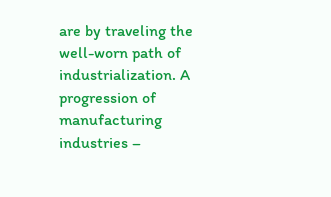are by traveling the well-worn path of industrialization. A progression of manufacturing industries –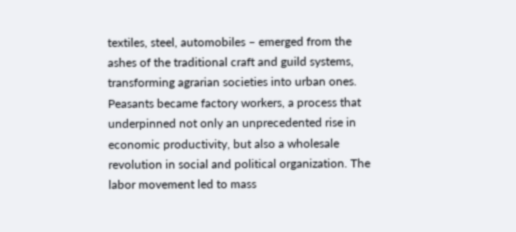textiles, steel, automobiles – emerged from the ashes of the traditional craft and guild systems, transforming agrarian societies into urban ones. Peasants became factory workers, a process that underpinned not only an unprecedented rise in economic productivity, but also a wholesale revolution in social and political organization. The labor movement led to mass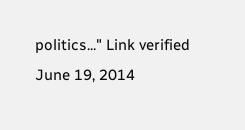politics..." Link verified June 19, 2014